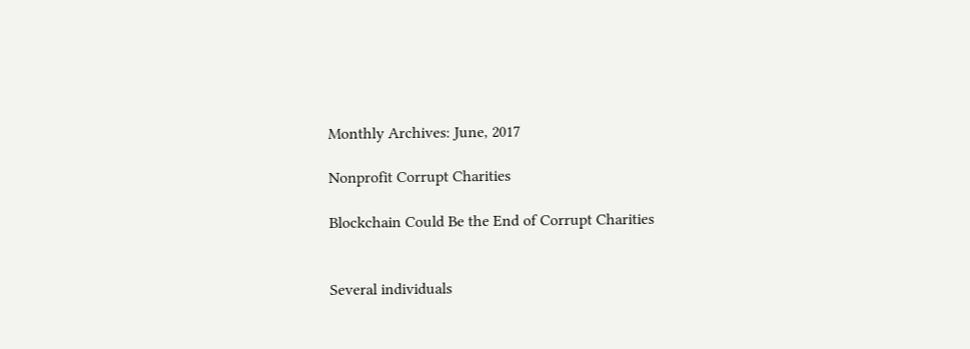Monthly Archives: June, 2017

Nonprofit Corrupt Charities

Blockchain Could Be the End of Corrupt Charities


Several individuals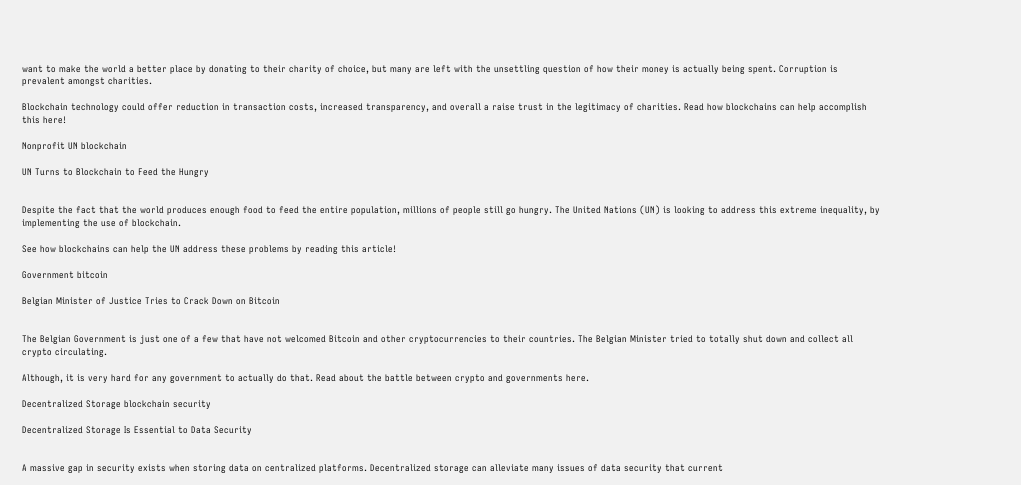want to make the world a better place by donating to their charity of choice, but many are left with the unsettling question of how their money is actually being spent. Corruption is prevalent amongst charities.

Blockchain technology could offer reduction in transaction costs, increased transparency, and overall a raise trust in the legitimacy of charities. Read how blockchains can help accomplish this here!

Nonprofit UN blockchain

UN Turns to Blockchain to Feed the Hungry


Despite the fact that the world produces enough food to feed the entire population, millions of people still go hungry. The United Nations (UN) is looking to address this extreme inequality, by implementing the use of blockchain.

See how blockchains can help the UN address these problems by reading this article!

Government bitcoin

Belgian Minister of Justice Tries to Crack Down on Bitcoin


The Belgian Government is just one of a few that have not welcomed Bitcoin and other cryptocurrencies to their countries. The Belgian Minister tried to totally shut down and collect all crypto circulating.

Although, it is very hard for any government to actually do that. Read about the battle between crypto and governments here.

Decentralized Storage blockchain security

Decentralized Storage Is Essential to Data Security


A massive gap in security exists when storing data on centralized platforms. Decentralized storage can alleviate many issues of data security that current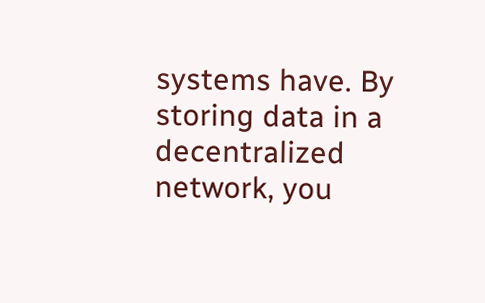systems have. By storing data in a decentralized network, you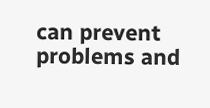can prevent problems and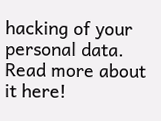hacking of your personal data. Read more about it here!